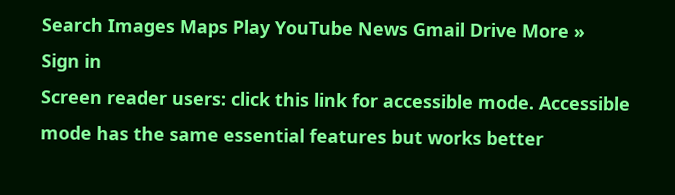Search Images Maps Play YouTube News Gmail Drive More »
Sign in
Screen reader users: click this link for accessible mode. Accessible mode has the same essential features but works better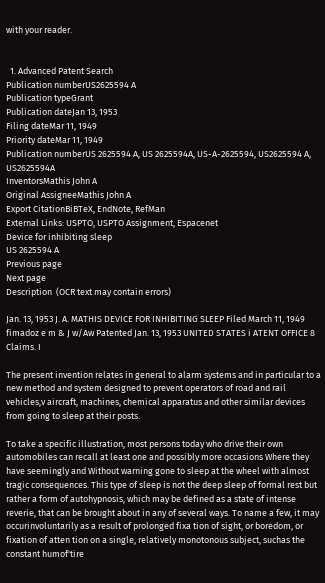with your reader.


  1. Advanced Patent Search
Publication numberUS2625594 A
Publication typeGrant
Publication dateJan 13, 1953
Filing dateMar 11, 1949
Priority dateMar 11, 1949
Publication numberUS 2625594 A, US 2625594A, US-A-2625594, US2625594 A, US2625594A
InventorsMathis John A
Original AssigneeMathis John A
Export CitationBiBTeX, EndNote, RefMan
External Links: USPTO, USPTO Assignment, Espacenet
Device for inhibiting sleep
US 2625594 A
Previous page
Next page
Description  (OCR text may contain errors)

Jan. 13, 1953 J. A. MATHIS DEVICE FOR INHIBITING SLEEP Filed March 11, 1949 fimadoz e m & J w/Aw Patented Jan. 13, 1953 UNITED STATES i ATENT OFFICE 8 Claims. I

The present invention relates in general to alarm systems and in particular to a new method and system designed to prevent operators of road and rail vehicles,v aircraft, machines, chemical apparatus and other similar devices from going to sleep at their posts.

To take a specific illustration, most persons today who drive their own automobiles can recall at least one and possibly more occasions Where they have seemingly and Without warning gone to sleep at the wheel with almost tragic consequences. This type of sleep is not the deep sleep of formal rest but rather a form of autohypnosis, which may be defined as a state of intense reverie, that can be brought about in any of several ways. To name a few, it may occurinvoluntarily as a result of prolonged fixa tion of sight, or boredom, or fixation of atten tion on a single, relatively monotonous subject, suchas the constant humof'tire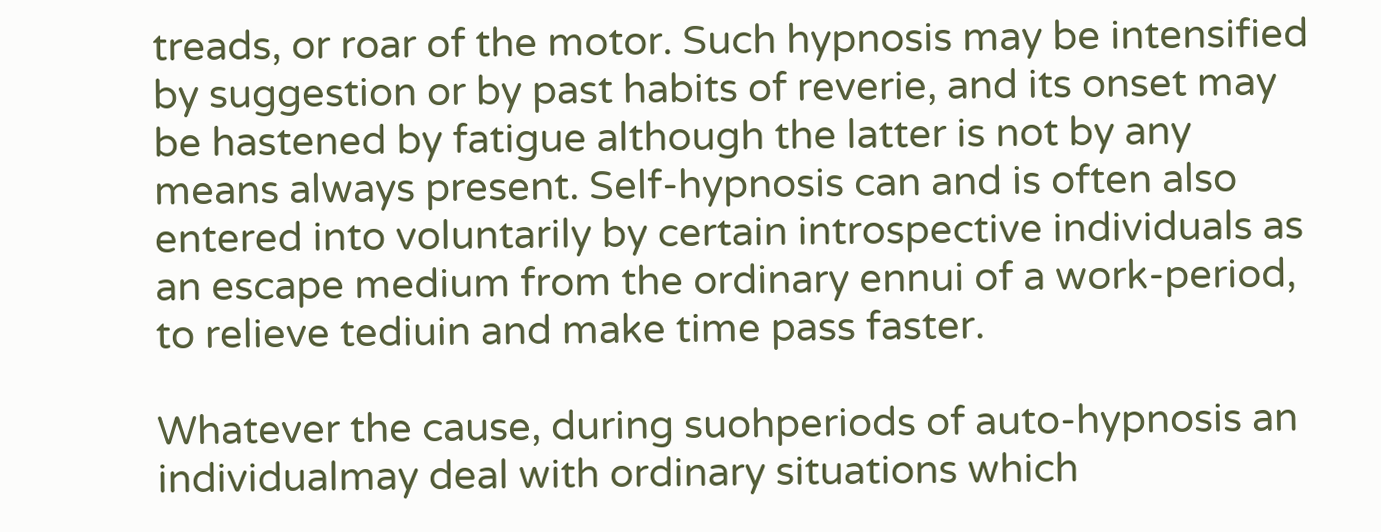treads, or roar of the motor. Such hypnosis may be intensified by suggestion or by past habits of reverie, and its onset may be hastened by fatigue although the latter is not by any means always present. Self-hypnosis can and is often also entered into voluntarily by certain introspective individuals as an escape medium from the ordinary ennui of a work-period, to relieve tediuin and make time pass faster.

Whatever the cause, during suohperiods of auto-hypnosis an individualmay deal with ordinary situations which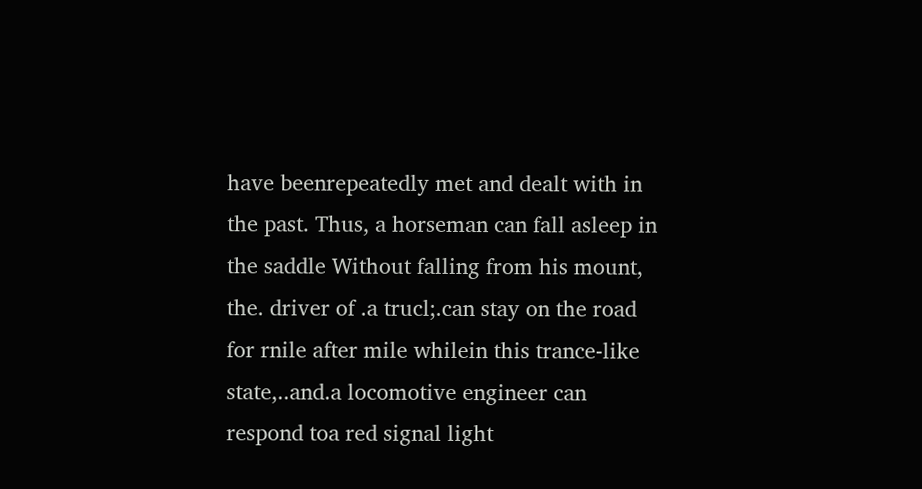have beenrepeatedly met and dealt with in the past. Thus, a horseman can fall asleep in the saddle Without falling from his mount, the. driver of .a trucl;.can stay on the road for rnile after mile whilein this trance-like state,..and.a locomotive engineer can respond toa red signal light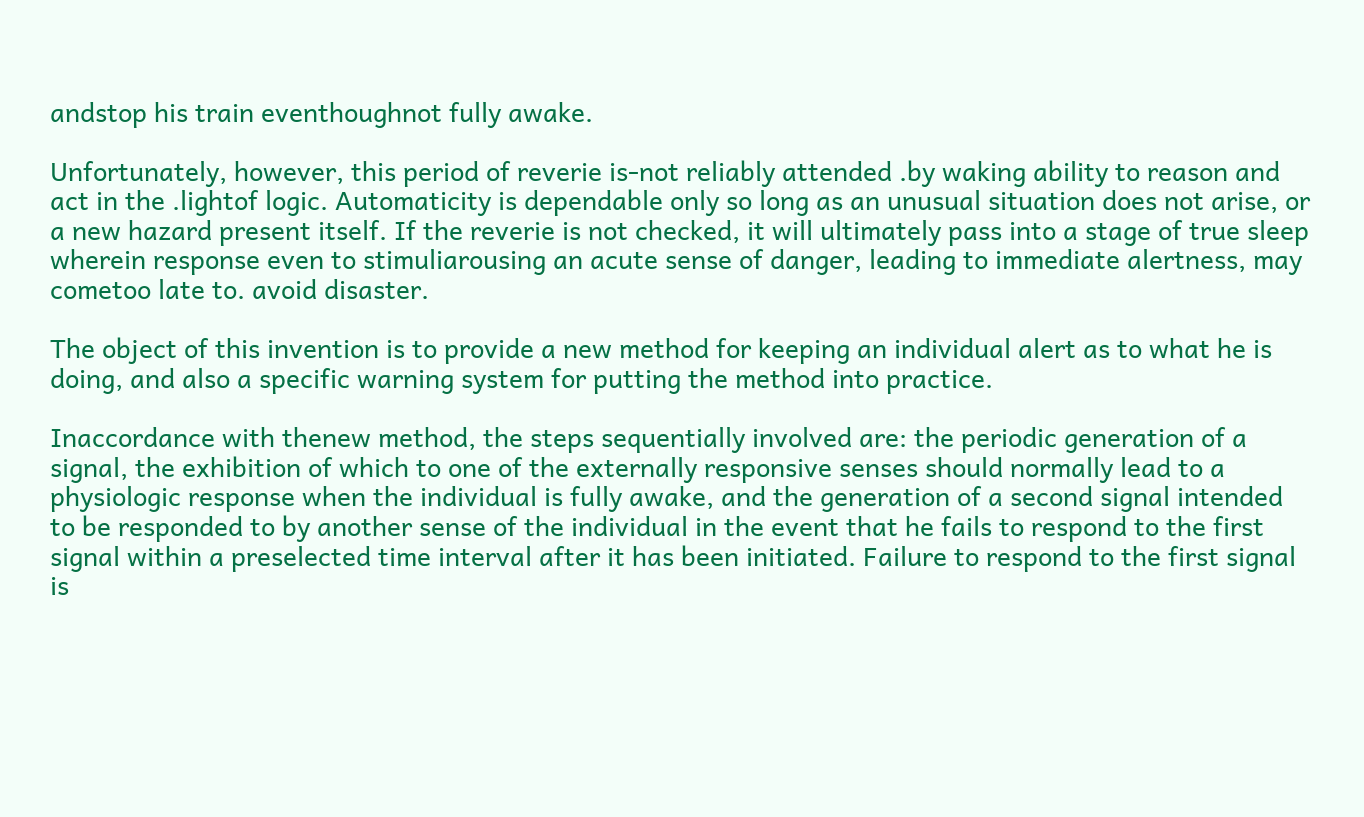andstop his train eventhoughnot fully awake.

Unfortunately, however, this period of reverie is-not reliably attended .by waking ability to reason and act in the .lightof logic. Automaticity is dependable only so long as an unusual situation does not arise, or a new hazard present itself. If the reverie is not checked, it will ultimately pass into a stage of true sleep wherein response even to stimuliarousing an acute sense of danger, leading to immediate alertness, may cometoo late to. avoid disaster.

The object of this invention is to provide a new method for keeping an individual alert as to what he is doing, and also a specific warning system for putting the method into practice.

Inaccordance with thenew method, the steps sequentially involved are: the periodic generation of a signal, the exhibition of which to one of the externally responsive senses should normally lead to a physiologic response when the individual is fully awake, and the generation of a second signal intended to be responded to by another sense of the individual in the event that he fails to respond to the first signal within a preselected time interval after it has been initiated. Failure to respond to the first signal is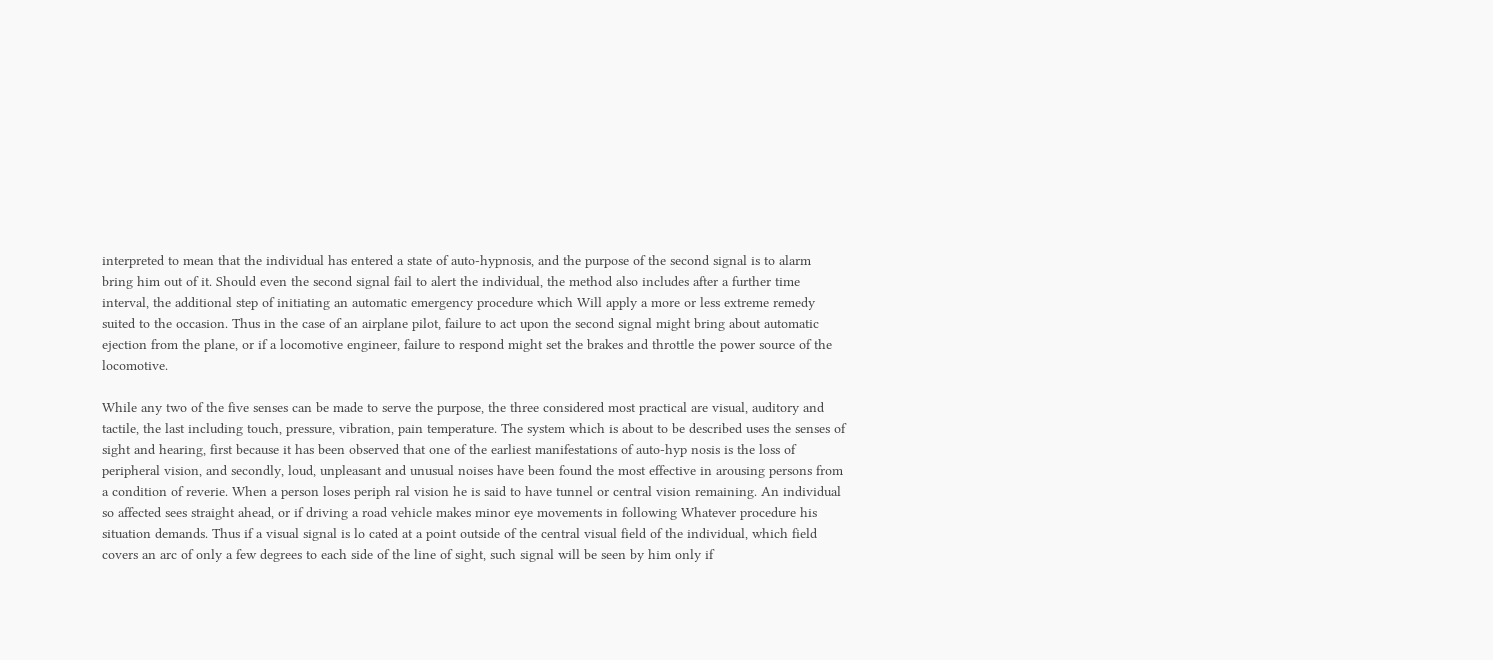interpreted to mean that the individual has entered a state of auto-hypnosis, and the purpose of the second signal is to alarm bring him out of it. Should even the second signal fail to alert the individual, the method also includes after a further time interval, the additional step of initiating an automatic emergency procedure which Will apply a more or less extreme remedy suited to the occasion. Thus in the case of an airplane pilot, failure to act upon the second signal might bring about automatic ejection from the plane, or if a locomotive engineer, failure to respond might set the brakes and throttle the power source of the locomotive.

While any two of the five senses can be made to serve the purpose, the three considered most practical are visual, auditory and tactile, the last including touch, pressure, vibration, pain temperature. The system which is about to be described uses the senses of sight and hearing, first because it has been observed that one of the earliest manifestations of auto-hyp nosis is the loss of peripheral vision, and secondly, loud, unpleasant and unusual noises have been found the most effective in arousing persons from a condition of reverie. When a person loses periph ral vision he is said to have tunnel or central vision remaining. An individual so affected sees straight ahead, or if driving a road vehicle makes minor eye movements in following Whatever procedure his situation demands. Thus if a visual signal is lo cated at a point outside of the central visual field of the individual, which field covers an arc of only a few degrees to each side of the line of sight, such signal will be seen by him only if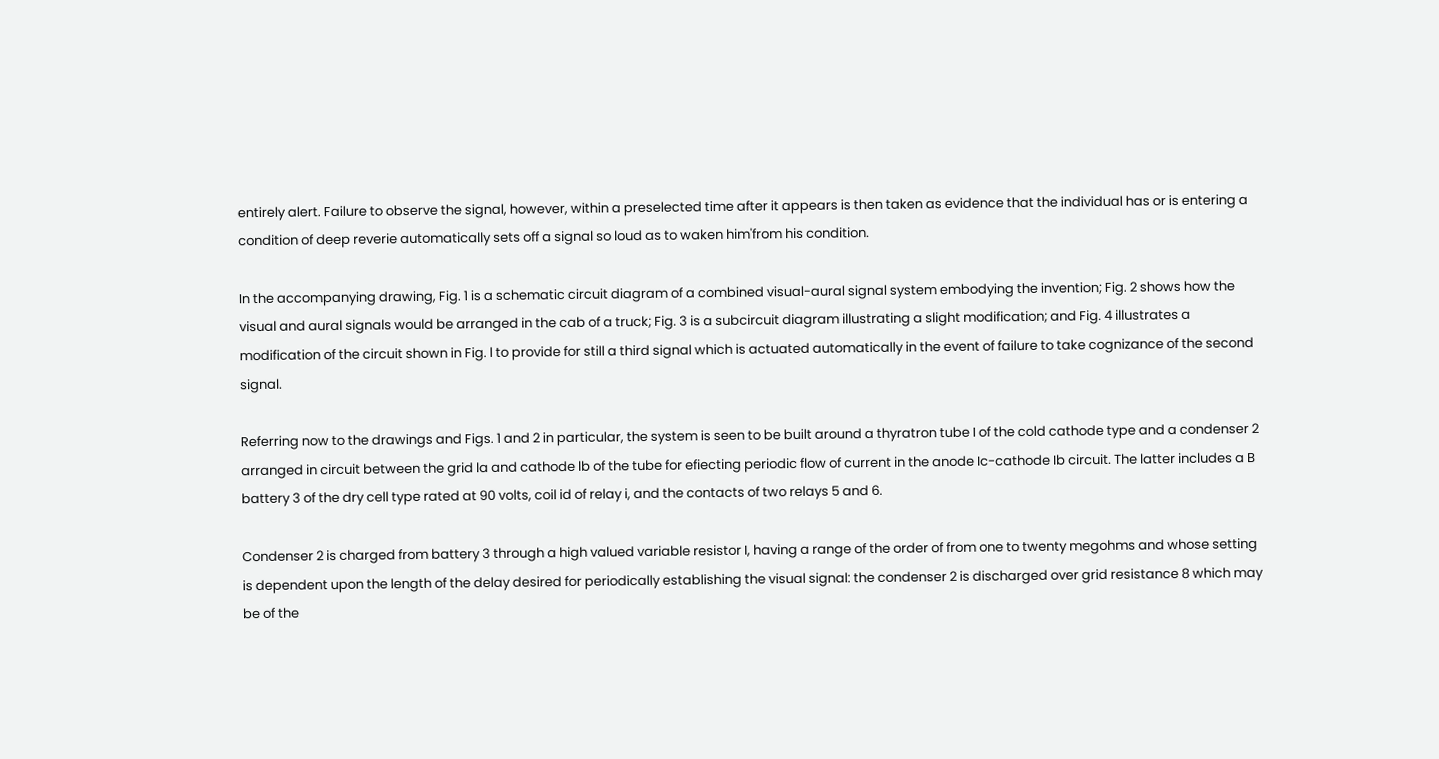entirely alert. Failure to observe the signal, however, within a preselected time after it appears is then taken as evidence that the individual has or is entering a condition of deep reverie automatically sets off a signal so loud as to waken him'from his condition.

In the accompanying drawing, Fig. 1 is a schematic circuit diagram of a combined visual-aural signal system embodying the invention; Fig. 2 shows how the visual and aural signals would be arranged in the cab of a truck; Fig. 3 is a subcircuit diagram illustrating a slight modification; and Fig. 4 illustrates a modification of the circuit shown in Fig. l to provide for still a third signal which is actuated automatically in the event of failure to take cognizance of the second signal.

Referring now to the drawings and Figs. 1 and 2 in particular, the system is seen to be built around a thyratron tube I of the cold cathode type and a condenser 2 arranged in circuit between the grid la and cathode lb of the tube for efiecting periodic flow of current in the anode Ic-cathode Ib circuit. The latter includes a B battery 3 of the dry cell type rated at 90 volts, coil id of relay i, and the contacts of two relays 5 and 6.

Condenser 2 is charged from battery 3 through a high valued variable resistor I, having a range of the order of from one to twenty megohms and whose setting is dependent upon the length of the delay desired for periodically establishing the visual signal: the condenser 2 is discharged over grid resistance 8 which may be of the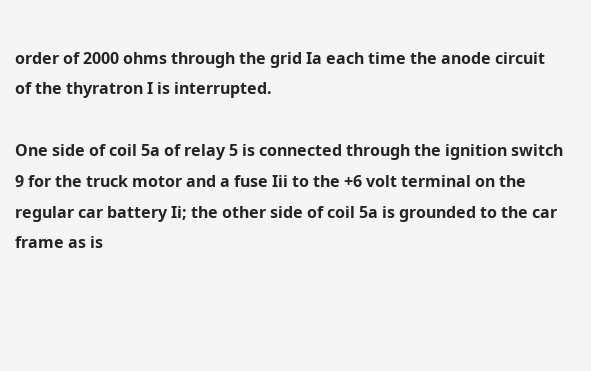order of 2000 ohms through the grid Ia each time the anode circuit of the thyratron I is interrupted.

One side of coil 5a of relay 5 is connected through the ignition switch 9 for the truck motor and a fuse Iii to the +6 volt terminal on the regular car battery Ii; the other side of coil 5a is grounded to the car frame as is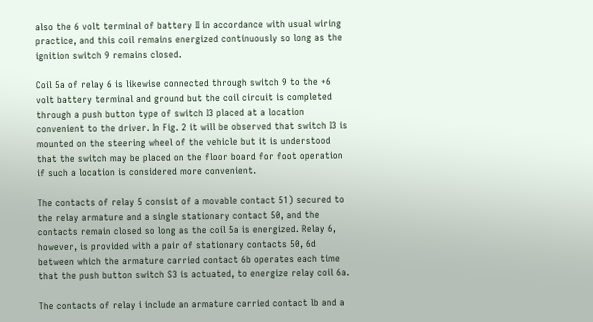also the 6 volt terminal of battery II in accordance with usual wiring practice, and this coil remains energized continuously so long as the ignition switch 9 remains closed.

Coil 5a of relay 6 is likewise connected through switch 9 to the +6 volt battery terminal and ground but the coil circuit is completed through a push button type of switch I3 placed at a location convenient to the driver. In Fig. 2 it will be observed that switch I3 is mounted on the steering wheel of the vehicle but it is understood that the switch may be placed on the floor board for foot operation if such a location is considered more convenient.

The contacts of relay 5 consist of a movable contact 51) secured to the relay armature and a single stationary contact 50, and the contacts remain closed so long as the coil 5a is energized. Relay 6, however, is provided with a pair of stationary contacts 50, 6d between which the armature carried contact 6b operates each time that the push button switch S3 is actuated, to energize relay coil 6a.

The contacts of relay i include an armature carried contact lb and a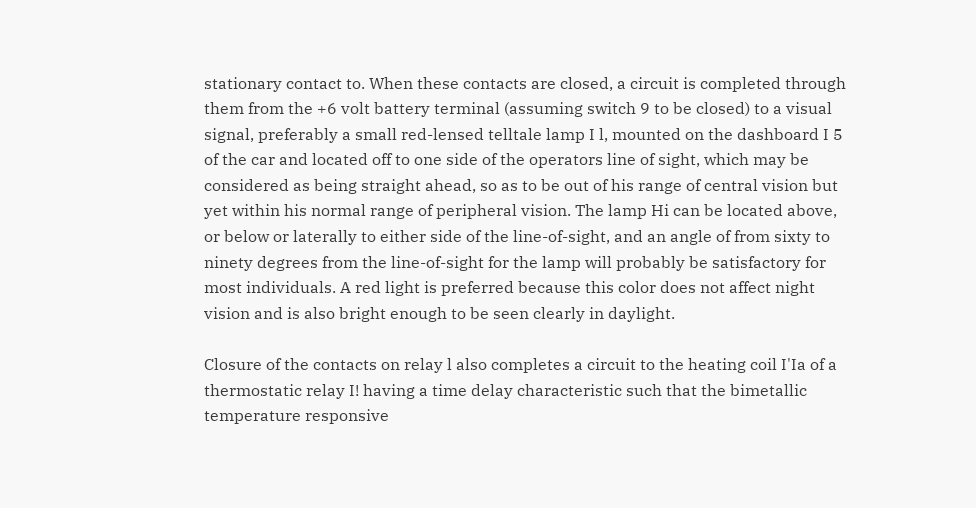stationary contact to. When these contacts are closed, a circuit is completed through them from the +6 volt battery terminal (assuming switch 9 to be closed) to a visual signal, preferably a small red-lensed telltale lamp I l, mounted on the dashboard I 5 of the car and located off to one side of the operators line of sight, which may be considered as being straight ahead, so as to be out of his range of central vision but yet within his normal range of peripheral vision. The lamp Hi can be located above, or below or laterally to either side of the line-of-sight, and an angle of from sixty to ninety degrees from the line-of-sight for the lamp will probably be satisfactory for most individuals. A red light is preferred because this color does not affect night vision and is also bright enough to be seen clearly in daylight.

Closure of the contacts on relay l also completes a circuit to the heating coil I'Ia of a thermostatic relay I! having a time delay characteristic such that the bimetallic temperature responsive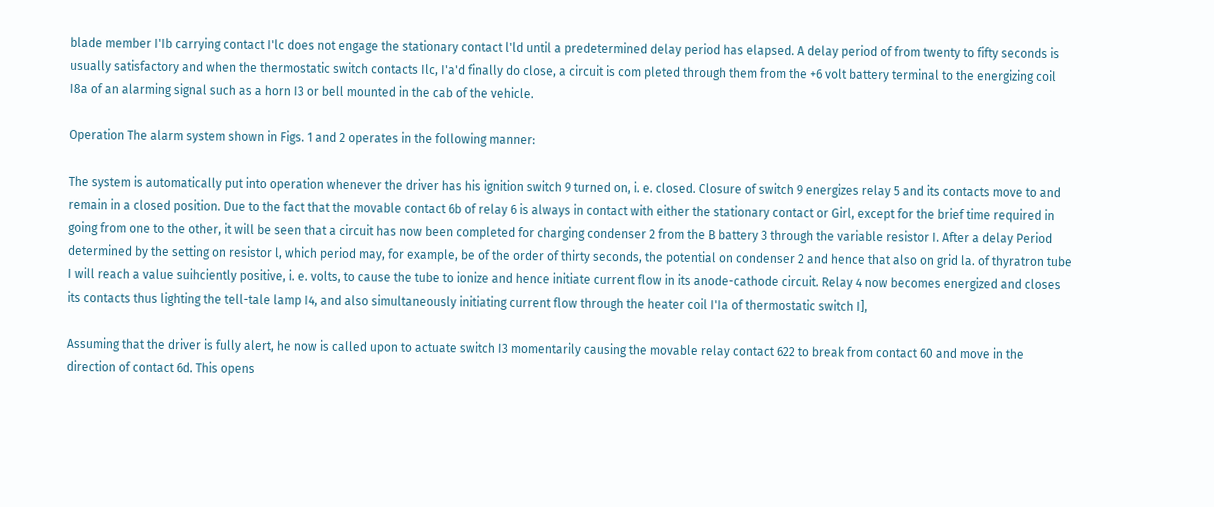blade member I'Ib carrying contact I'lc does not engage the stationary contact l'ld until a predetermined delay period has elapsed. A delay period of from twenty to fifty seconds is usually satisfactory and when the thermostatic switch contacts Ilc, I'a'd finally do close, a circuit is com pleted through them from the +6 volt battery terminal to the energizing coil I8a of an alarming signal such as a horn I3 or bell mounted in the cab of the vehicle.

Operation The alarm system shown in Figs. 1 and 2 operates in the following manner:

The system is automatically put into operation whenever the driver has his ignition switch 9 turned on, i. e. closed. Closure of switch 9 energizes relay 5 and its contacts move to and remain in a closed position. Due to the fact that the movable contact 6b of relay 6 is always in contact with either the stationary contact or Girl, except for the brief time required in going from one to the other, it will be seen that a circuit has now been completed for charging condenser 2 from the B battery 3 through the variable resistor I. After a delay Period determined by the setting on resistor l, which period may, for example, be of the order of thirty seconds, the potential on condenser 2 and hence that also on grid la. of thyratron tube I will reach a value suihciently positive, i. e. volts, to cause the tube to ionize and hence initiate current flow in its anode-cathode circuit. Relay 4 now becomes energized and closes its contacts thus lighting the tell-tale lamp I4, and also simultaneously initiating current flow through the heater coil I'Ia of thermostatic switch I],

Assuming that the driver is fully alert, he now is called upon to actuate switch I3 momentarily causing the movable relay contact 622 to break from contact 60 and move in the direction of contact 6d. This opens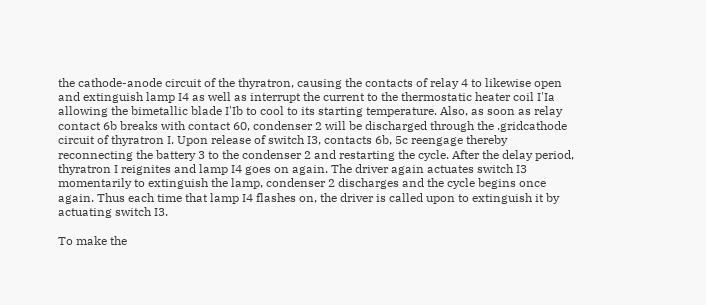the cathode-anode circuit of the thyratron, causing the contacts of relay 4 to likewise open and extinguish lamp I4 as well as interrupt the current to the thermostatic heater coil I'Ia allowing the bimetallic blade I'Ib to cool to its starting temperature. Also, as soon as relay contact 6b breaks with contact 60, condenser 2 will be discharged through the .gridcathode circuit of thyratron I. Upon release of switch I3, contacts 6b, 5c reengage thereby reconnecting the battery 3 to the condenser 2 and restarting the cycle. After the delay period, thyratron I reignites and lamp I4 goes on again. The driver again actuates switch I3 momentarily to extinguish the lamp, condenser 2 discharges and the cycle begins once again. Thus each time that lamp I4 flashes on, the driver is called upon to extinguish it by actuating switch I3.

To make the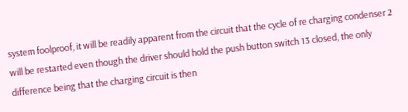system foolproof, it will be readily apparent from the circuit that the cycle of re charging condenser 2 will be restarted even though the driver should hold the push button switch 13 closed, the only difference being that the charging circuit is then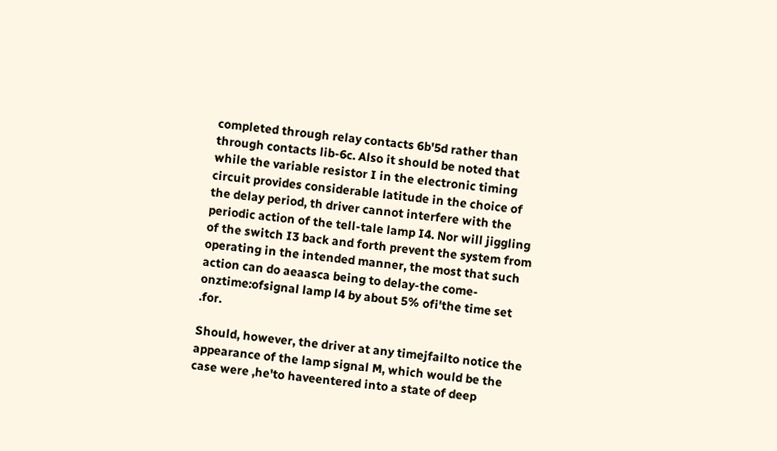completed through relay contacts 6b'5d rather than through contacts lib-6c. Also it should be noted that while the variable resistor I in the electronic timing circuit provides considerable latitude in the choice of the delay period, th driver cannot interfere with the periodic action of the tell-tale lamp I4. Nor will jiggling of the switch I3 back and forth prevent the system from operating in the intended manner, the most that such action can do aeaasca being to delay-the come-onztime:ofsignal lamp l4 by about 5% ofi'the time set .for.

Should, however, the driver at any timejfailto notice the appearance of the lamp signal M, which would be the case were ,he'to haveentered into a state of deep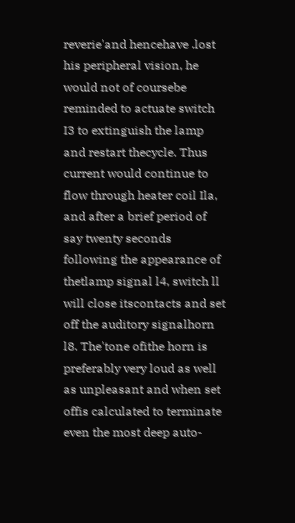reverie'and hencehave .lost his peripheral vision, he would not of coursebe reminded to actuate switch I3 to extinguish the lamp and restart thecycle. Thus current would continue to flow through heater coil Ila, and after a brief period of say twenty seconds following the appearance of thetlamp signal l4, switch ll will close itscontacts and set off the auditory signalhorn l8. The'tone ofithe horn is preferably very loud as well as unpleasant and when set offis calculated to terminate even the most deep auto-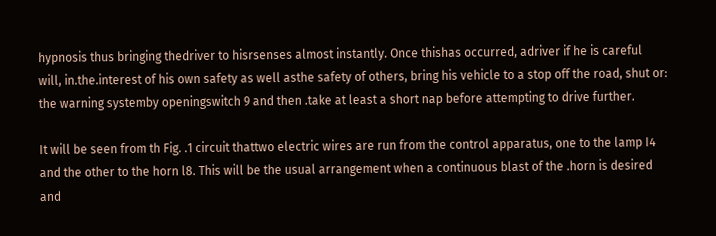hypnosis thus bringing thedriver to hisrsenses almost instantly. Once thishas occurred, adriver if he is careful will, in.the.interest of his own safety as well asthe safety of others, bring his vehicle to a stop off the road, shut or: the warning systemby openingswitch 9 and then .take at least a short nap before attempting to drive further.

It will be seen from th Fig. .1 circuit thattwo electric wires are run from the control apparatus, one to the lamp I4 and the other to the horn l8. This will be the usual arrangement when a continuous blast of the .horn is desired and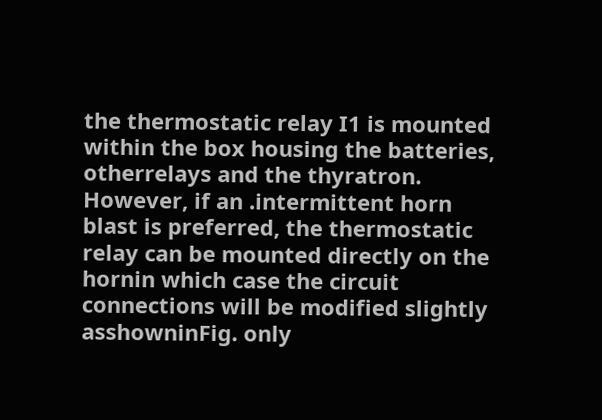the thermostatic relay I1 is mounted within the box housing the batteries, otherrelays and the thyratron. However, if an .intermittent horn blast is preferred, the thermostatic relay can be mounted directly on the hornin which case the circuit connections will be modified slightly asshowninFig. only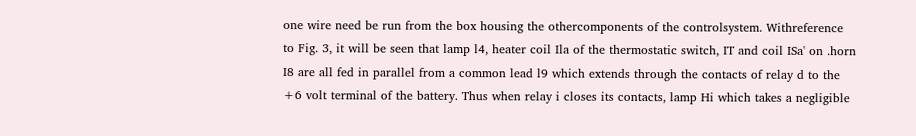one wire need be run from the box housing the othercomponents of the controlsystem. Withreference to Fig. 3, it will be seen that lamp l4, heater coil Ila of the thermostatic switch, IT and coil ISa' on .horn I8 are all fed in parallel from a common lead l9 which extends through the contacts of relay d to the +6 volt terminal of the battery. Thus when relay i closes its contacts, lamp Hi which takes a negligible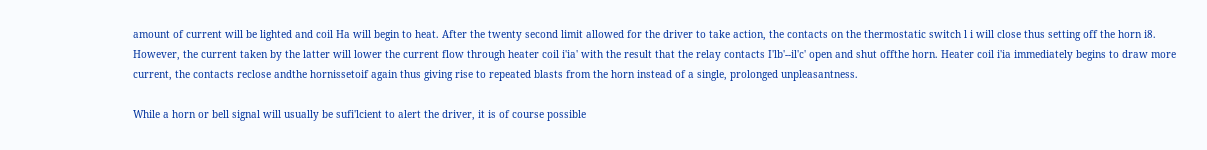amount of current will be lighted and coil Ha will begin to heat. After the twenty second limit allowed for the driver to take action, the contacts on the thermostatic switch l i will close thus setting off the horn i8. However, the current taken by the latter will lower the current flow through heater coil i'ia' with the result that the relay contacts I'lb'--il'c' open and shut offthe horn. Heater coil i'ia immediately begins to draw more current, the contacts reclose andthe hornissetoif again thus giving rise to repeated blasts from the horn instead of a single, prolonged unpleasantness.

While a horn or bell signal will usually be sufi'lcient to alert the driver, it is of course possible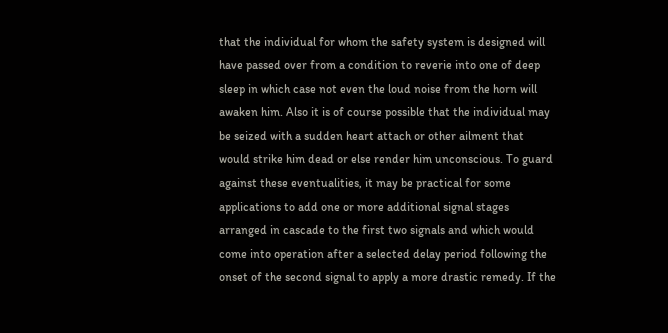that the individual for whom the safety system is designed will have passed over from a condition to reverie into one of deep sleep in which case not even the loud noise from the horn will awaken him. Also it is of course possible that the individual may be seized with a sudden heart attach or other ailment that would strike him dead or else render him unconscious. To guard against these eventualities, it may be practical for some applications to add one or more additional signal stages arranged in cascade to the first two signals and which would come into operation after a selected delay period following the onset of the second signal to apply a more drastic remedy. If the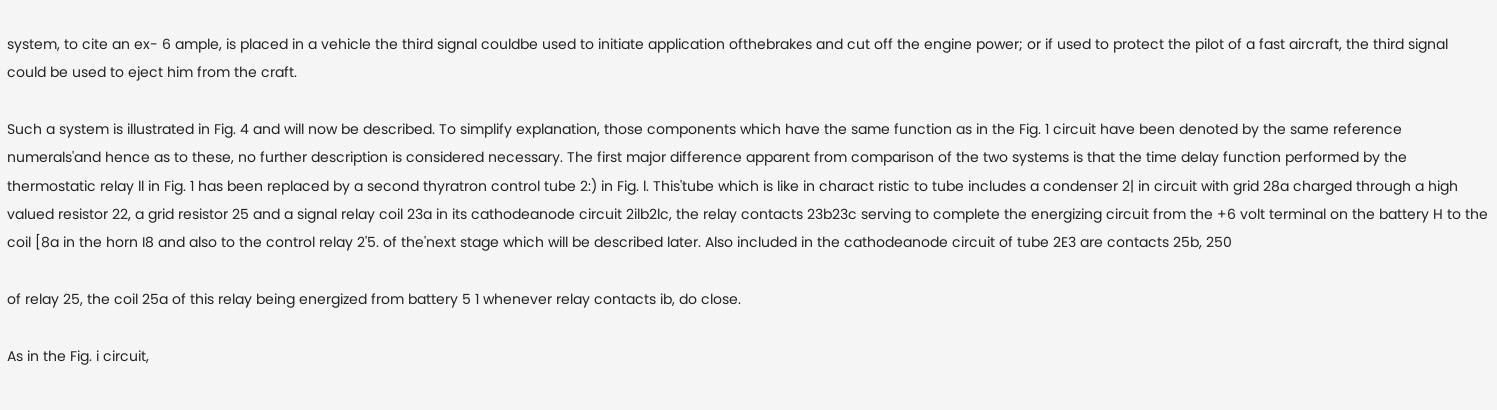system, to cite an ex- 6 ample, is placed in a vehicle the third signal couldbe used to initiate application ofthebrakes and cut off the engine power; or if used to protect the pilot of a fast aircraft, the third signal could be used to eject him from the craft.

Such a system is illustrated in Fig. 4 and will now be described. To simplify explanation, those components which have the same function as in the Fig. 1 circuit have been denoted by the same reference numerals'and hence as to these, no further description is considered necessary. The first major difference apparent from comparison of the two systems is that the time delay function performed by the thermostatic relay ll in Fig. 1 has been replaced by a second thyratron control tube 2:) in Fig. l. This'tube which is like in charact ristic to tube includes a condenser 2| in circuit with grid 28a charged through a high valued resistor 22, a grid resistor 25 and a signal relay coil 23a in its cathodeanode circuit 2ilb2lc, the relay contacts 23b23c serving to complete the energizing circuit from the +6 volt terminal on the battery H to the coil [8a in the horn I8 and also to the control relay 2'5. of the'next stage which will be described later. Also included in the cathodeanode circuit of tube 2E3 are contacts 25b, 250

of relay 25, the coil 25a of this relay being energized from battery 5 1 whenever relay contacts ib, do close.

As in the Fig. i circuit,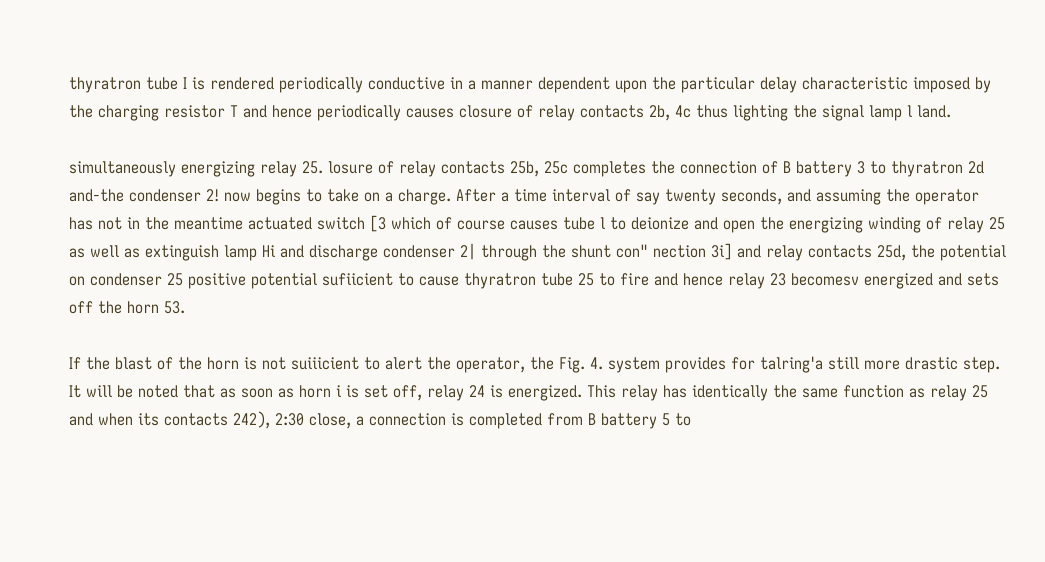thyratron tube I is rendered periodically conductive in a manner dependent upon the particular delay characteristic imposed by the charging resistor T and hence periodically causes closure of relay contacts 2b, 4c thus lighting the signal lamp l land.

simultaneously energizing relay 25. losure of relay contacts 25b, 25c completes the connection of B battery 3 to thyratron 2d and-the condenser 2! now begins to take on a charge. After a time interval of say twenty seconds, and assuming the operator has not in the meantime actuated switch [3 which of course causes tube l to deionize and open the energizing winding of relay 25 as well as extinguish lamp Hi and discharge condenser 2| through the shunt con" nection 3i] and relay contacts 25d, the potential on condenser 25 positive potential sufiicient to cause thyratron tube 25 to fire and hence relay 23 becomesv energized and sets off the horn 53.

If the blast of the horn is not suiiicient to alert the operator, the Fig. 4. system provides for talring'a still more drastic step. It will be noted that as soon as horn i is set off, relay 24 is energized. This relay has identically the same function as relay 25 and when its contacts 242), 2:30 close, a connection is completed from B battery 5 to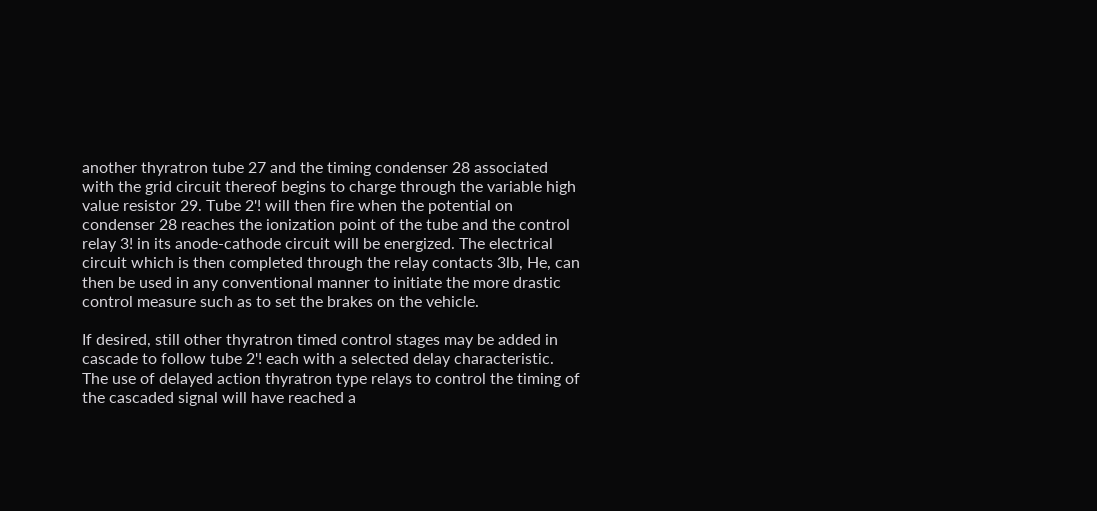another thyratron tube 27 and the timing condenser 28 associated with the grid circuit thereof begins to charge through the variable high value resistor 29. Tube 2'! will then fire when the potential on condenser 28 reaches the ionization point of the tube and the control relay 3! in its anode-cathode circuit will be energized. The electrical circuit which is then completed through the relay contacts 3lb, He, can then be used in any conventional manner to initiate the more drastic control measure such as to set the brakes on the vehicle.

If desired, still other thyratron timed control stages may be added in cascade to follow tube 2'! each with a selected delay characteristic. The use of delayed action thyratron type relays to control the timing of the cascaded signal will have reached a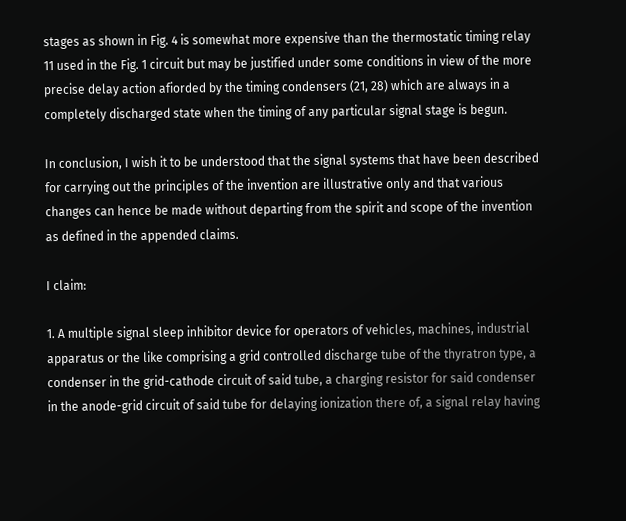stages as shown in Fig. 4 is somewhat more expensive than the thermostatic timing relay 11 used in the Fig. 1 circuit but may be justified under some conditions in view of the more precise delay action afiorded by the timing condensers (21, 28) which are always in a completely discharged state when the timing of any particular signal stage is begun.

In conclusion, I wish it to be understood that the signal systems that have been described for carrying out the principles of the invention are illustrative only and that various changes can hence be made without departing from the spirit and scope of the invention as defined in the appended claims.

I claim:

1. A multiple signal sleep inhibitor device for operators of vehicles, machines, industrial apparatus or the like comprising a grid controlled discharge tube of the thyratron type, a condenser in the grid-cathode circuit of said tube, a charging resistor for said condenser in the anode-grid circuit of said tube for delaying ionization there of, a signal relay having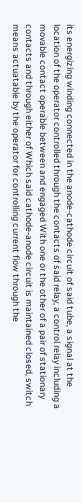its energizing winding connected in the anode-cathode circuit of said tube, a signal at the location of the operator controlled through the contacts of said relay, a control relay including a movable contact operable between and engaged With one or the other of a pair of stationary contacts and through either of Which said cathode-anode circuit is maintained closed, switch means actuatable by the operator for controlling current fiow through the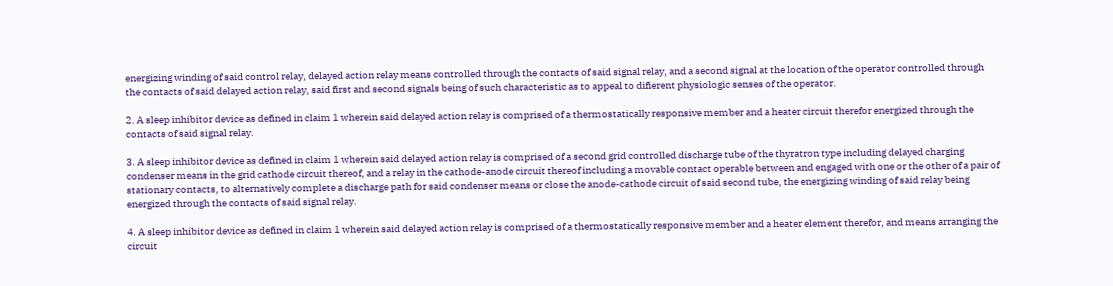energizing winding of said control relay, delayed action relay means controlled through the contacts of said signal relay, and a second signal at the location of the operator controlled through the contacts of said delayed action relay, said first and second signals being of such characteristic as to appeal to difierent physiologic senses of the operator.

2. A sleep inhibitor device as defined in claim 1 wherein said delayed action relay is comprised of a thermostatically responsive member and a heater circuit therefor energized through the contacts of said signal relay.

3. A sleep inhibitor device as defined in claim 1 wherein said delayed action relay is comprised of a second grid controlled discharge tube of the thyratron type including delayed charging condenser means in the grid cathode circuit thereof, and a relay in the cathode-anode circuit thereof including a movable contact operable between and engaged with one or the other of a pair of stationary contacts, to alternatively complete a discharge path for said condenser means or close the anode-cathode circuit of said second tube, the energizing winding of said relay being energized through the contacts of said signal relay.

4. A sleep inhibitor device as defined in claim 1 wherein said delayed action relay is comprised of a thermostatically responsive member and a heater element therefor, and means arranging the circuit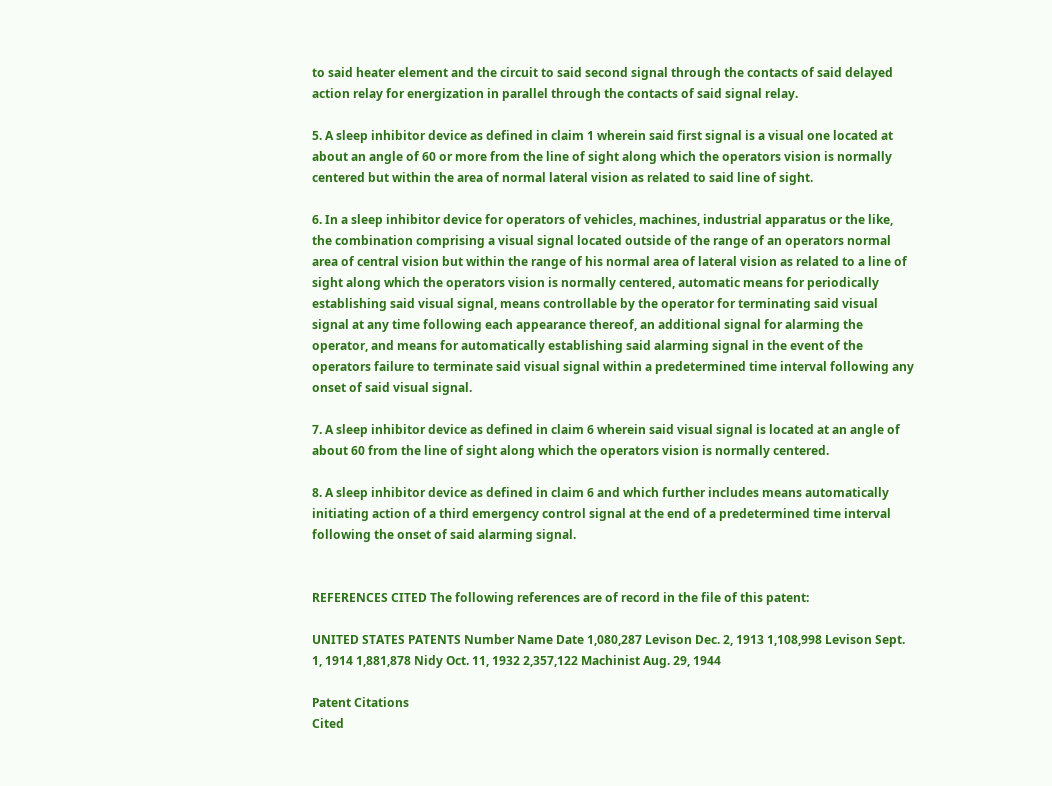to said heater element and the circuit to said second signal through the contacts of said delayed action relay for energization in parallel through the contacts of said signal relay.

5. A sleep inhibitor device as defined in claim 1 wherein said first signal is a visual one located at about an angle of 60 or more from the line of sight along which the operators vision is normally centered but within the area of normal lateral vision as related to said line of sight.

6. In a sleep inhibitor device for operators of vehicles, machines, industrial apparatus or the like, the combination comprising a visual signal located outside of the range of an operators normal area of central vision but within the range of his normal area of lateral vision as related to a line of sight along which the operators vision is normally centered, automatic means for periodically establishing said visual signal, means controllable by the operator for terminating said visual signal at any time following each appearance thereof, an additional signal for alarming the operator, and means for automatically establishing said alarming signal in the event of the operators failure to terminate said visual signal within a predetermined time interval following any onset of said visual signal.

7. A sleep inhibitor device as defined in claim 6 wherein said visual signal is located at an angle of about 60 from the line of sight along which the operators vision is normally centered.

8. A sleep inhibitor device as defined in claim 6 and which further includes means automatically initiating action of a third emergency control signal at the end of a predetermined time interval following the onset of said alarming signal.


REFERENCES CITED The following references are of record in the file of this patent:

UNITED STATES PATENTS Number Name Date 1,080,287 Levison Dec. 2, 1913 1,108,998 Levison Sept. 1, 1914 1,881,878 Nidy Oct. 11, 1932 2,357,122 Machinist Aug. 29, 1944

Patent Citations
Cited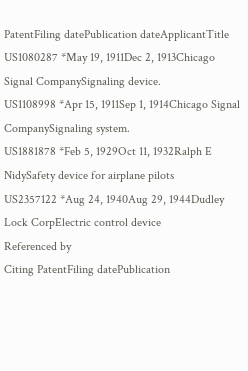PatentFiling datePublication dateApplicantTitle
US1080287 *May 19, 1911Dec 2, 1913Chicago Signal CompanySignaling device.
US1108998 *Apr 15, 1911Sep 1, 1914Chicago Signal CompanySignaling system.
US1881878 *Feb 5, 1929Oct 11, 1932Ralph E NidySafety device for airplane pilots
US2357122 *Aug 24, 1940Aug 29, 1944Dudley Lock CorpElectric control device
Referenced by
Citing PatentFiling datePublication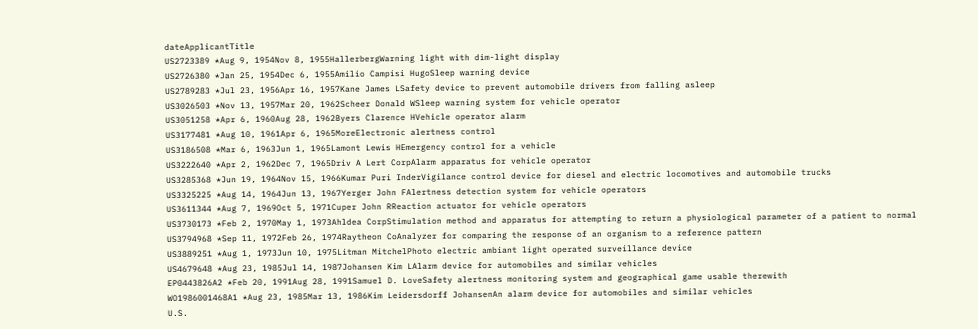dateApplicantTitle
US2723389 *Aug 9, 1954Nov 8, 1955HallerbergWarning light with dim-light display
US2726380 *Jan 25, 1954Dec 6, 1955Amilio Campisi HugoSleep warning device
US2789283 *Jul 23, 1956Apr 16, 1957Kane James LSafety device to prevent automobile drivers from falling asleep
US3026503 *Nov 13, 1957Mar 20, 1962Scheer Donald WSleep warning system for vehicle operator
US3051258 *Apr 6, 1960Aug 28, 1962Byers Clarence HVehicle operator alarm
US3177481 *Aug 10, 1961Apr 6, 1965MoreElectronic alertness control
US3186508 *Mar 6, 1963Jun 1, 1965Lamont Lewis HEmergency control for a vehicle
US3222640 *Apr 2, 1962Dec 7, 1965Driv A Lert CorpAlarm apparatus for vehicle operator
US3285368 *Jun 19, 1964Nov 15, 1966Kumar Puri InderVigilance control device for diesel and electric locomotives and automobile trucks
US3325225 *Aug 14, 1964Jun 13, 1967Yerger John FAlertness detection system for vehicle operators
US3611344 *Aug 7, 1969Oct 5, 1971Cuper John RReaction actuator for vehicle operators
US3730173 *Feb 2, 1970May 1, 1973Ahldea CorpStimulation method and apparatus for attempting to return a physiological parameter of a patient to normal
US3794968 *Sep 11, 1972Feb 26, 1974Raytheon CoAnalyzer for comparing the response of an organism to a reference pattern
US3889251 *Aug 1, 1973Jun 10, 1975Litman MitchelPhoto electric ambiant light operated surveillance device
US4679648 *Aug 23, 1985Jul 14, 1987Johansen Kim LAlarm device for automobiles and similar vehicles
EP0443826A2 *Feb 20, 1991Aug 28, 1991Samuel D. LoveSafety alertness monitoring system and geographical game usable therewith
WO1986001468A1 *Aug 23, 1985Mar 13, 1986Kim Leidersdorff JohansenAn alarm device for automobiles and similar vehicles
U.S.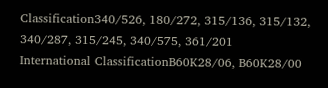Classification340/526, 180/272, 315/136, 315/132, 340/287, 315/245, 340/575, 361/201
International ClassificationB60K28/06, B60K28/00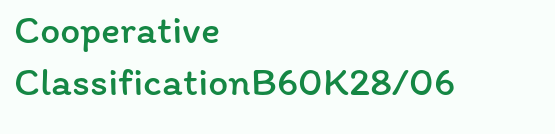Cooperative ClassificationB60K28/06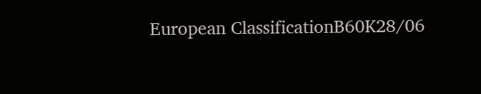European ClassificationB60K28/06